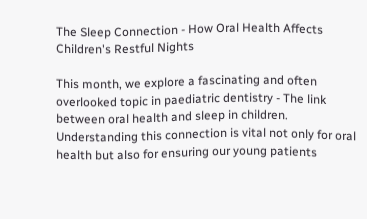The Sleep Connection - How Oral Health Affects Children's Restful Nights

This month, we explore a fascinating and often overlooked topic in paediatric dentistry - The link between oral health and sleep in children. Understanding this connection is vital not only for oral health but also for ensuring our young patients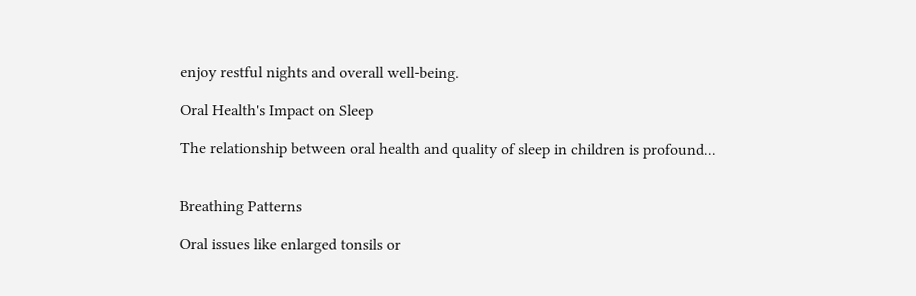enjoy restful nights and overall well-being.

Oral Health's Impact on Sleep

The relationship between oral health and quality of sleep in children is profound...


Breathing Patterns

Oral issues like enlarged tonsils or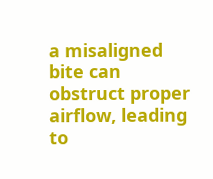a misaligned bite can obstruct proper airflow, leading to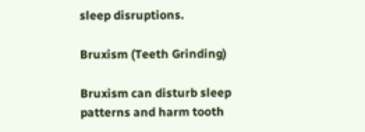sleep disruptions.

Bruxism (Teeth Grinding)

Bruxism can disturb sleep patterns and harm tooth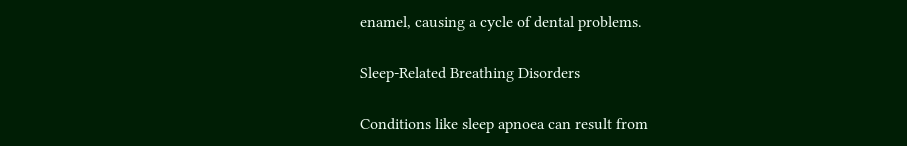enamel, causing a cycle of dental problems.

Sleep-Related Breathing Disorders

Conditions like sleep apnoea can result from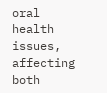oral health issues, affecting both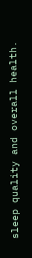sleep quality and overall health.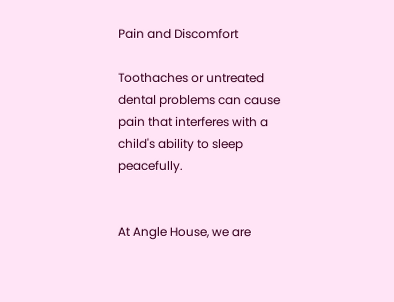Pain and Discomfort

Toothaches or untreated dental problems can cause pain that interferes with a child's ability to sleep peacefully.


At Angle House, we are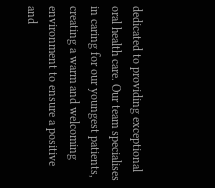dedicated to providing exceptional oral health care. Our team specialises in caring for our youngest patients, creating a warm and welcoming environment to ensure a positive and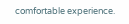comfortable experience.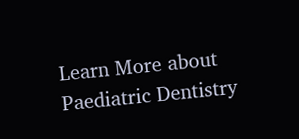Learn More about Paediatric Dentistry